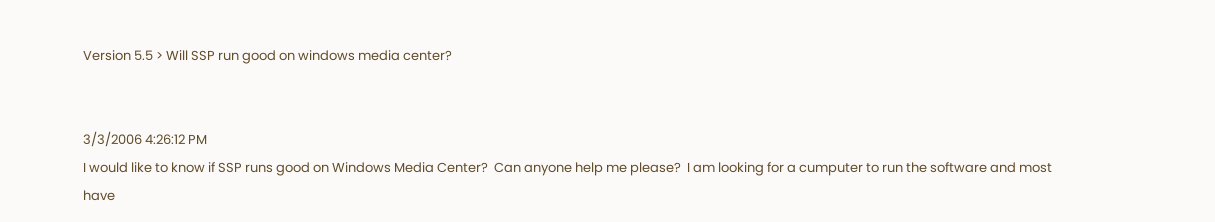Version 5.5 > Will SSP run good on windows media center?


3/3/2006 4:26:12 PM
I would like to know if SSP runs good on Windows Media Center?  Can anyone help me please?  I am looking for a cumputer to run the software and most have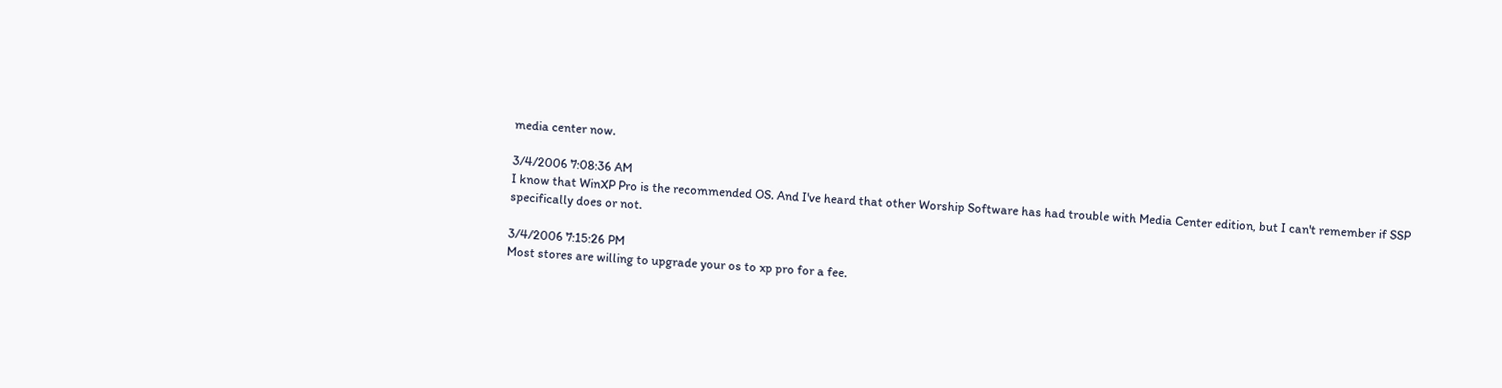media center now.

3/4/2006 7:08:36 AM
I know that WinXP Pro is the recommended OS. And I've heard that other Worship Software has had trouble with Media Center edition, but I can't remember if SSP specifically does or not.

3/4/2006 7:15:26 PM
Most stores are willing to upgrade your os to xp pro for a fee.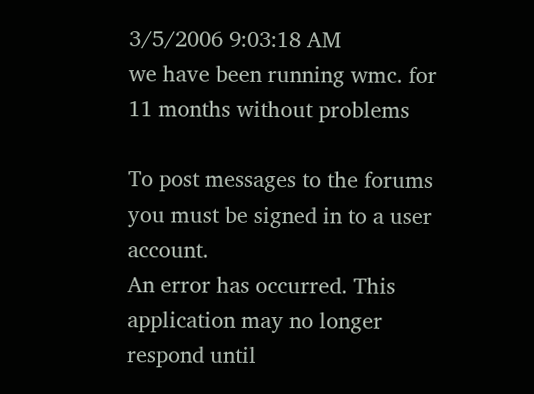3/5/2006 9:03:18 AM
we have been running wmc. for 11 months without problems

To post messages to the forums you must be signed in to a user account.
An error has occurred. This application may no longer respond until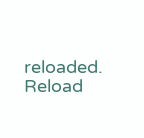reloaded. Reload